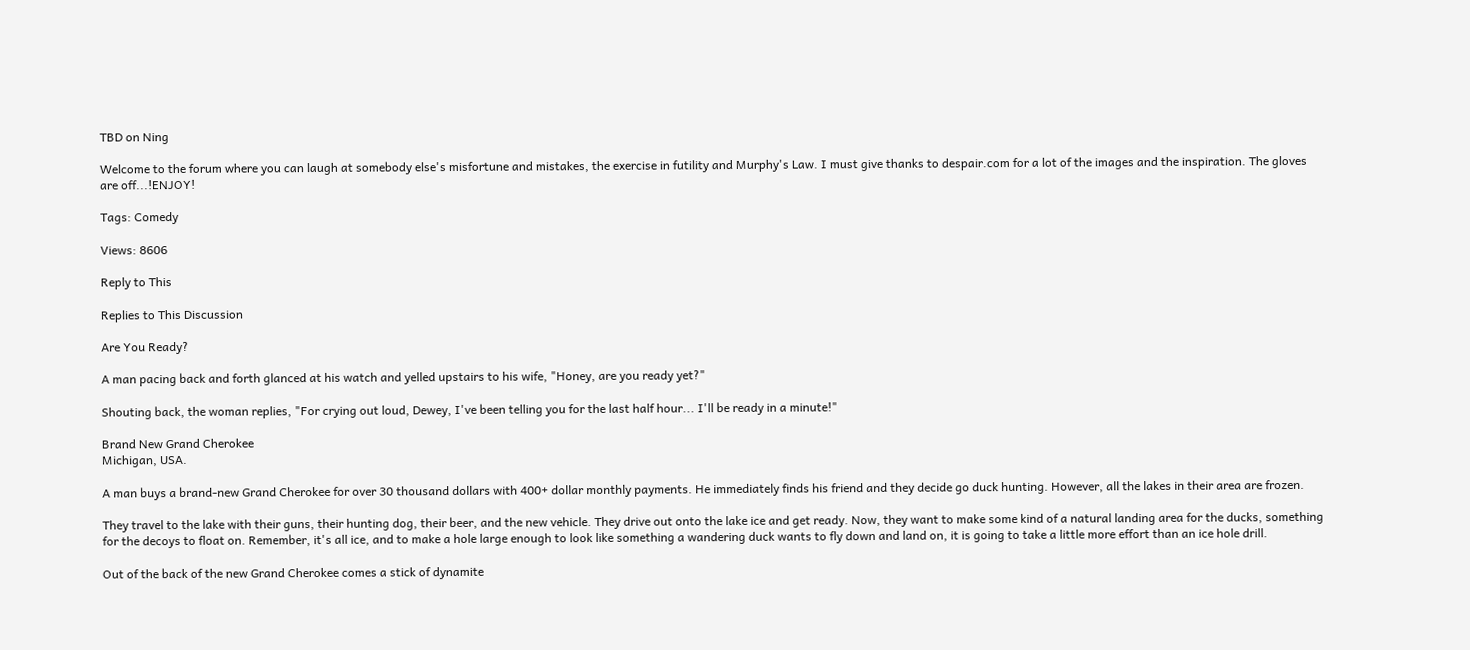TBD on Ning

Welcome to the forum where you can laugh at somebody else's misfortune and mistakes, the exercise in futility and Murphy's Law. I must give thanks to despair.com for a lot of the images and the inspiration. The gloves are off...!ENJOY!

Tags: Comedy

Views: 8606

Reply to This

Replies to This Discussion

Are You Ready?

A man pacing back and forth glanced at his watch and yelled upstairs to his wife, "Honey, are you ready yet?"

Shouting back, the woman replies, "For crying out loud, Dewey, I've been telling you for the last half hour... I'll be ready in a minute!"

Brand New Grand Cherokee
Michigan, USA.

A man buys a brand-new Grand Cherokee for over 30 thousand dollars with 400+ dollar monthly payments. He immediately finds his friend and they decide go duck hunting. However, all the lakes in their area are frozen.

They travel to the lake with their guns, their hunting dog, their beer, and the new vehicle. They drive out onto the lake ice and get ready. Now, they want to make some kind of a natural landing area for the ducks, something for the decoys to float on. Remember, it's all ice, and to make a hole large enough to look like something a wandering duck wants to fly down and land on, it is going to take a little more effort than an ice hole drill.

Out of the back of the new Grand Cherokee comes a stick of dynamite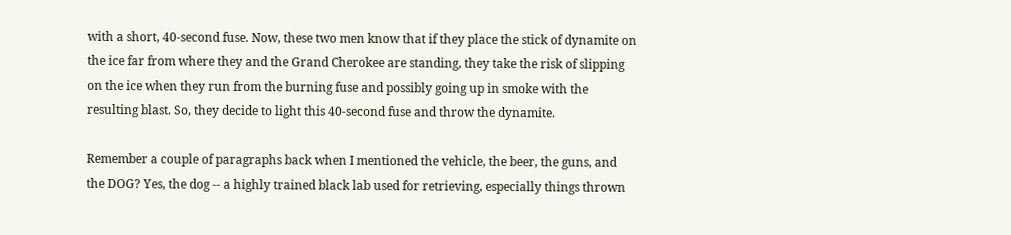with a short, 40-second fuse. Now, these two men know that if they place the stick of dynamite on the ice far from where they and the Grand Cherokee are standing, they take the risk of slipping on the ice when they run from the burning fuse and possibly going up in smoke with the resulting blast. So, they decide to light this 40-second fuse and throw the dynamite.

Remember a couple of paragraphs back when I mentioned the vehicle, the beer, the guns, and the DOG? Yes, the dog -- a highly trained black lab used for retrieving, especially things thrown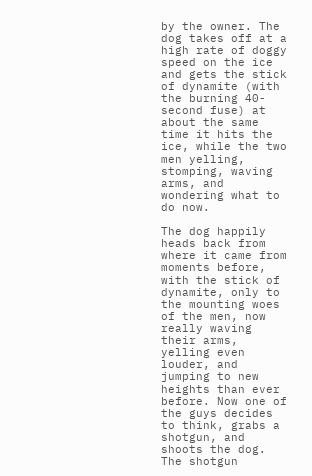by the owner. The dog takes off at a high rate of doggy speed on the ice and gets the stick of dynamite (with the burning 40-second fuse) at about the same time it hits the ice, while the two men yelling, stomping, waving arms, and wondering what to do now.

The dog happily heads back from where it came from moments before, with the stick of dynamite, only to the mounting woes of the men, now really waving their arms, yelling even louder, and jumping to new heights than ever before. Now one of the guys decides to think, grabs a shotgun, and shoots the dog. The shotgun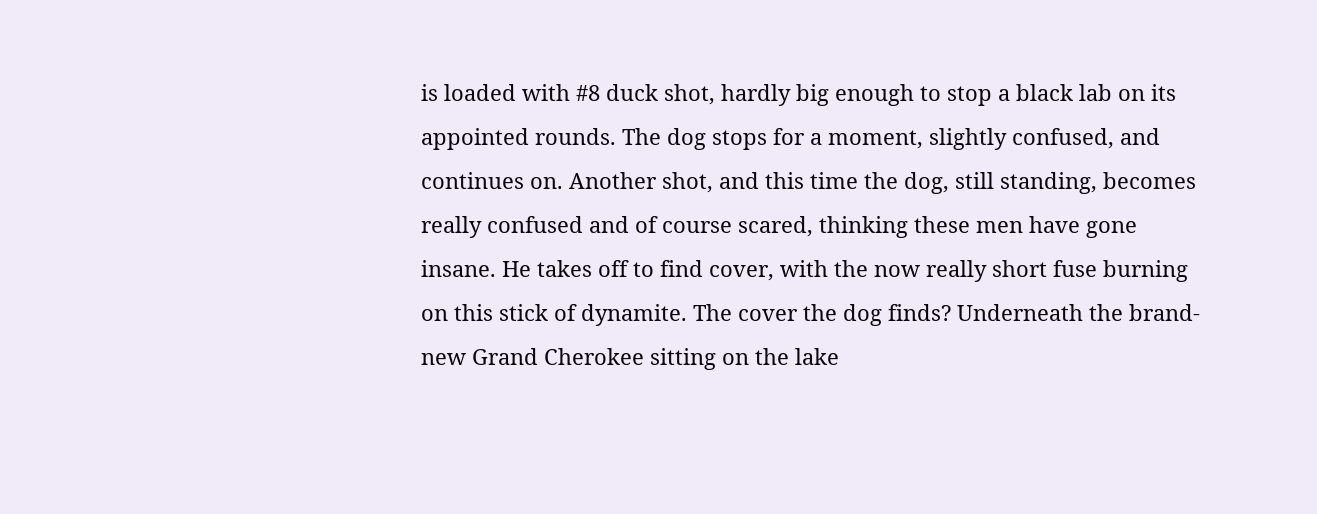is loaded with #8 duck shot, hardly big enough to stop a black lab on its appointed rounds. The dog stops for a moment, slightly confused, and continues on. Another shot, and this time the dog, still standing, becomes really confused and of course scared, thinking these men have gone insane. He takes off to find cover, with the now really short fuse burning on this stick of dynamite. The cover the dog finds? Underneath the brand-new Grand Cherokee sitting on the lake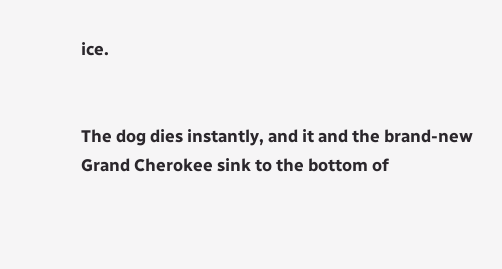ice.


The dog dies instantly, and it and the brand-new Grand Cherokee sink to the bottom of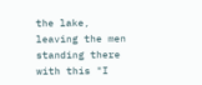the lake, leaving the men standing there with this "I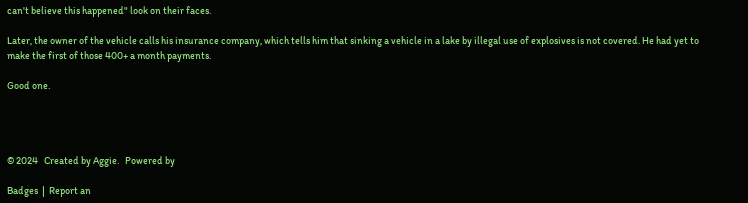can't believe this happened" look on their faces.

Later, the owner of the vehicle calls his insurance company, which tells him that sinking a vehicle in a lake by illegal use of explosives is not covered. He had yet to make the first of those 400+ a month payments.

Good one.




© 2024   Created by Aggie.   Powered by

Badges  |  Report an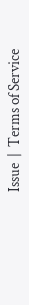Issue  |  Terms of Service